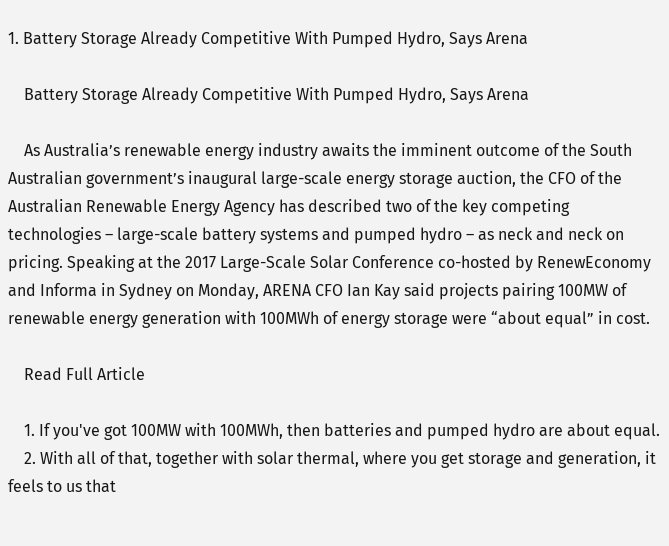1. Battery Storage Already Competitive With Pumped Hydro, Says Arena

    Battery Storage Already Competitive With Pumped Hydro, Says Arena

    As Australia’s renewable energy industry awaits the imminent outcome of the South Australian government’s inaugural large-scale energy storage auction, the CFO of the Australian Renewable Energy Agency has described two of the key competing technologies – large-scale battery systems and pumped hydro – as neck and neck on pricing. Speaking at the 2017 Large-Scale Solar Conference co-hosted by RenewEconomy and Informa in Sydney on Monday, ARENA CFO Ian Kay said projects pairing 100MW of renewable energy generation with 100MWh of energy storage were “about equal” in cost.

    Read Full Article

    1. If you've got 100MW with 100MWh, then batteries and pumped hydro are about equal.
    2. With all of that, together with solar thermal, where you get storage and generation, it feels to us that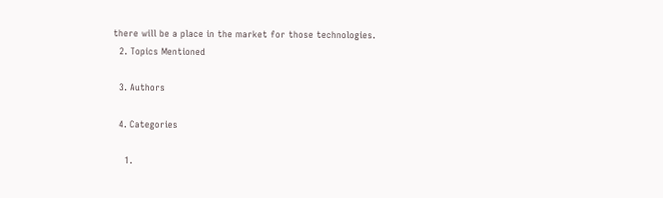there will be a place in the market for those technologies.
  2. Topics Mentioned

  3. Authors

  4. Categories

    1.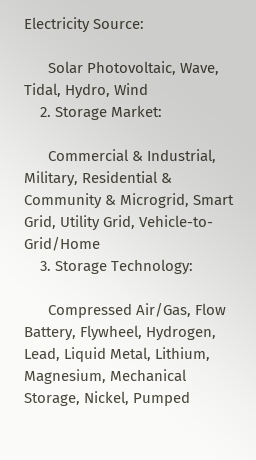Electricity Source:

      Solar Photovoltaic, Wave, Tidal, Hydro, Wind
    2. Storage Market:

      Commercial & Industrial, Military, Residential & Community & Microgrid, Smart Grid, Utility Grid, Vehicle-to-Grid/Home
    3. Storage Technology:

      Compressed Air/Gas, Flow Battery, Flywheel, Hydrogen, Lead, Liquid Metal, Lithium, Magnesium, Mechanical Storage, Nickel, Pumped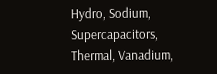Hydro, Sodium, Supercapacitors, Thermal, Vanadium,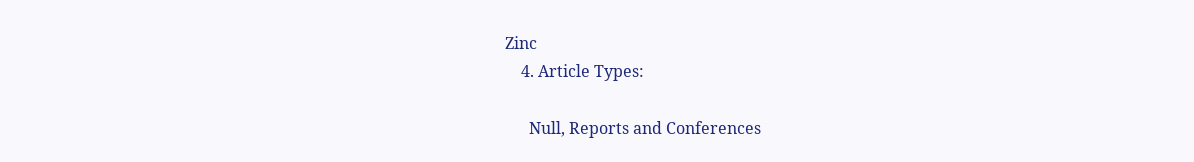Zinc
    4. Article Types:

      Null, Reports and Conferences